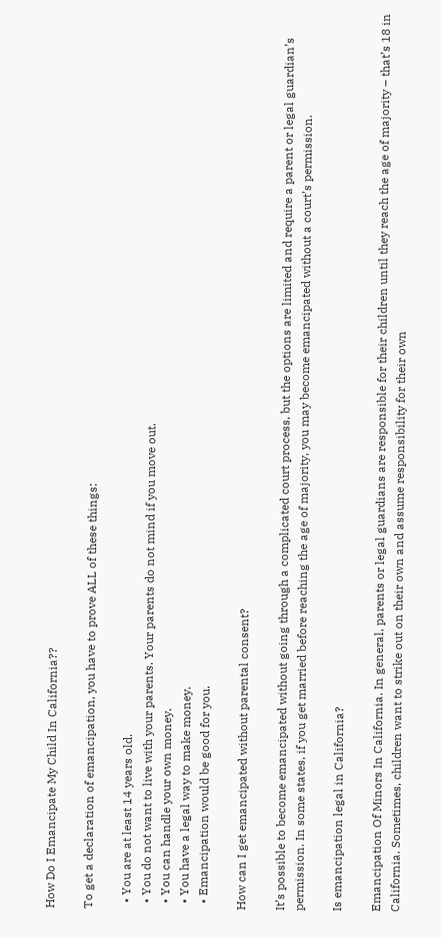How Do I Emancipate My Child In California??

To get a declaration of emancipation, you have to prove ALL of these things:

  • You are at least 14 years old.
  • You do not want to live with your parents. Your parents do not mind if you move out.
  • You can handle your own money.
  • You have a legal way to make money.
  • Emancipation would be good for you.

How can I get emancipated without parental consent?

It’s possible to become emancipated without going through a complicated court process, but the options are limited and require a parent or legal guardian’s permission. In some states, if you get married before reaching the age of majority, you may become emancipated without a court’s permission.

Is emancipation legal in California?

Emancipation Of Minors In California. In general, parents or legal guardians are responsible for their children until they reach the age of majority – that’s 18 in California. Sometimes, children want to strike out on their own and assume responsibility for their own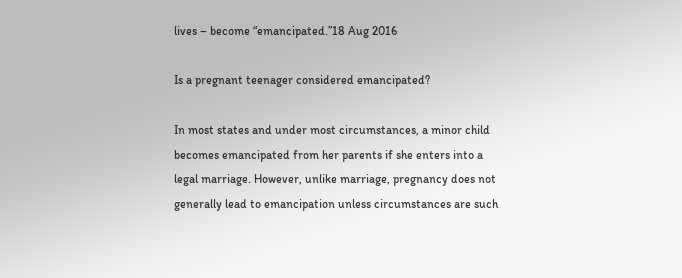lives – become “emancipated.”18 Aug 2016

Is a pregnant teenager considered emancipated?

In most states and under most circumstances, a minor child becomes emancipated from her parents if she enters into a legal marriage. However, unlike marriage, pregnancy does not generally lead to emancipation unless circumstances are such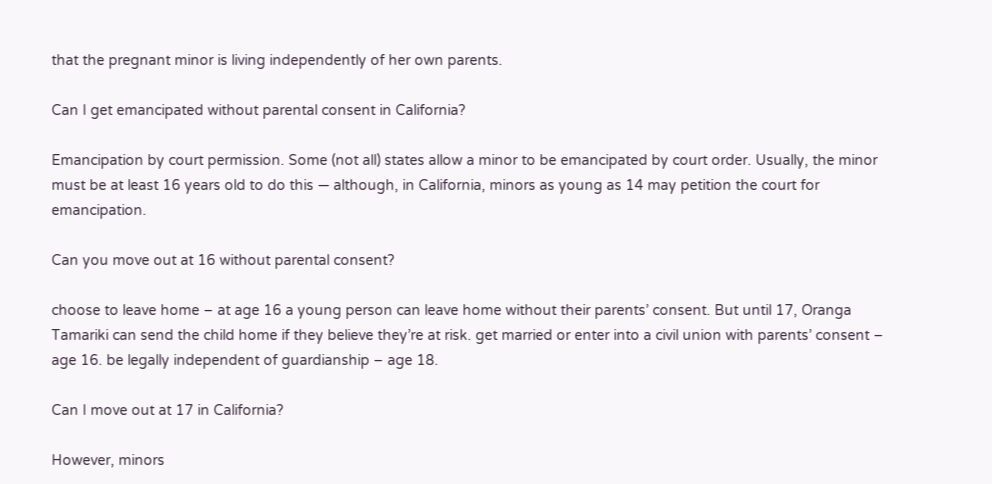that the pregnant minor is living independently of her own parents.

Can I get emancipated without parental consent in California?

Emancipation by court permission. Some (not all) states allow a minor to be emancipated by court order. Usually, the minor must be at least 16 years old to do this — although, in California, minors as young as 14 may petition the court for emancipation.

Can you move out at 16 without parental consent?

choose to leave home – at age 16 a young person can leave home without their parents’ consent. But until 17, Oranga Tamariki can send the child home if they believe they’re at risk. get married or enter into a civil union with parents’ consent – age 16. be legally independent of guardianship – age 18.

Can I move out at 17 in California?

However, minors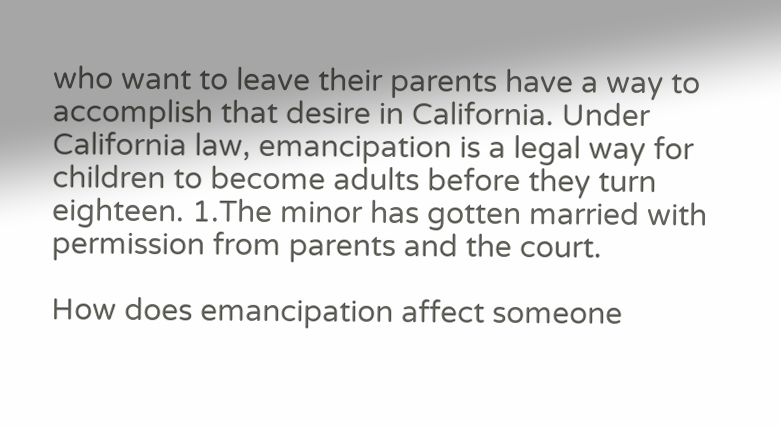who want to leave their parents have a way to accomplish that desire in California. Under California law, emancipation is a legal way for children to become adults before they turn eighteen. 1.The minor has gotten married with permission from parents and the court.

How does emancipation affect someone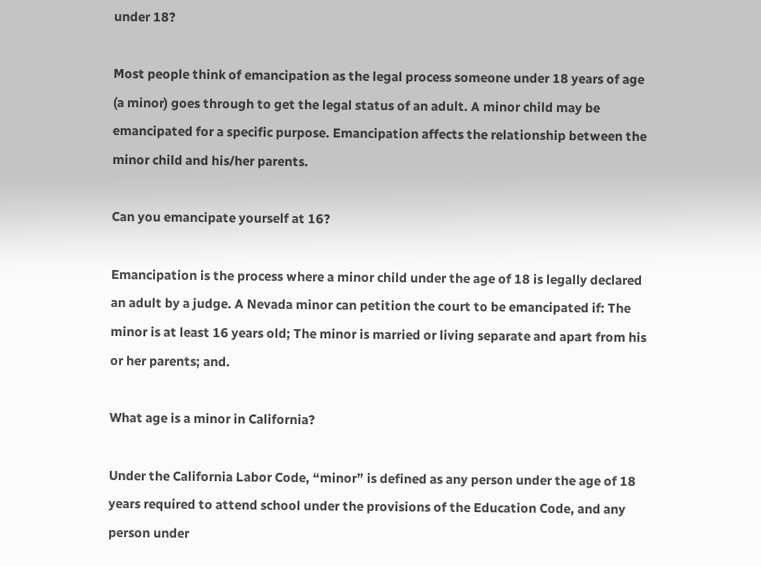under 18?

Most people think of emancipation as the legal process someone under 18 years of age (a minor) goes through to get the legal status of an adult. A minor child may be emancipated for a specific purpose. Emancipation affects the relationship between the minor child and his/her parents.

Can you emancipate yourself at 16?

Emancipation is the process where a minor child under the age of 18 is legally declared an adult by a judge. A Nevada minor can petition the court to be emancipated if: The minor is at least 16 years old; The minor is married or living separate and apart from his or her parents; and.

What age is a minor in California?

Under the California Labor Code, “minor” is defined as any person under the age of 18 years required to attend school under the provisions of the Education Code, and any person under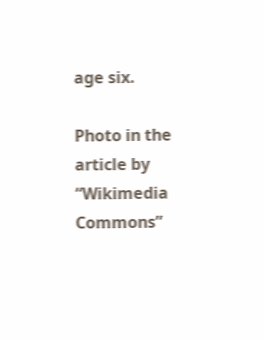age six.

Photo in the article by “Wikimedia Commons”